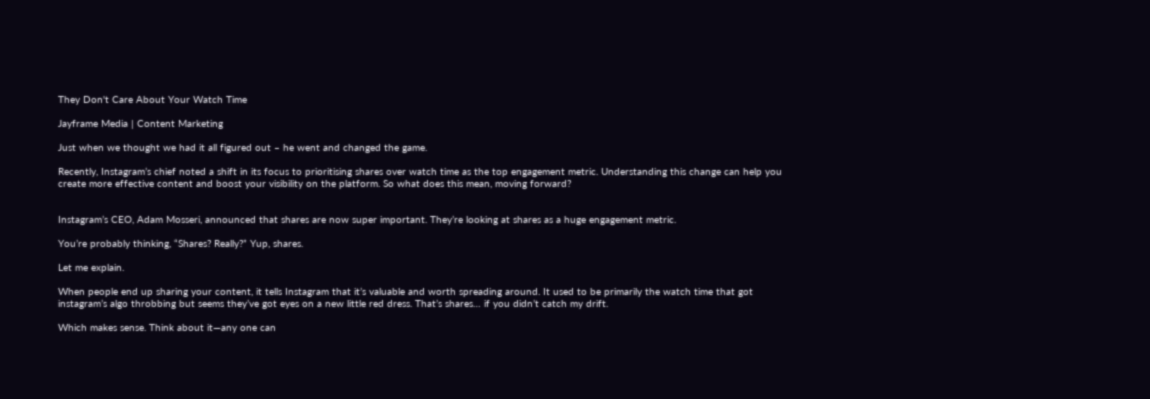They Don't Care About Your Watch Time

Jayframe Media | Content Marketing

Just when we thought we had it all figured out – he went and changed the game.

Recently, Instagram’s chief noted a shift in its focus to prioritising shares over watch time as the top engagement metric. Understanding this change can help you create more effective content and boost your visibility on the platform. So what does this mean, moving forward?


Instagram’s CEO, Adam Mosseri, announced that shares are now super important. They’re looking at shares as a huge engagement metric.

You’re probably thinking, “Shares? Really?” Yup, shares.

Let me explain.

When people end up sharing your content, it tells Instagram that it’s valuable and worth spreading around. It used to be primarily the watch time that got instagram’s algo throbbing but seems they’ve got eyes on a new little red dress. That’s shares… if you didn’t catch my drift.

Which makes sense. Think about it—any one can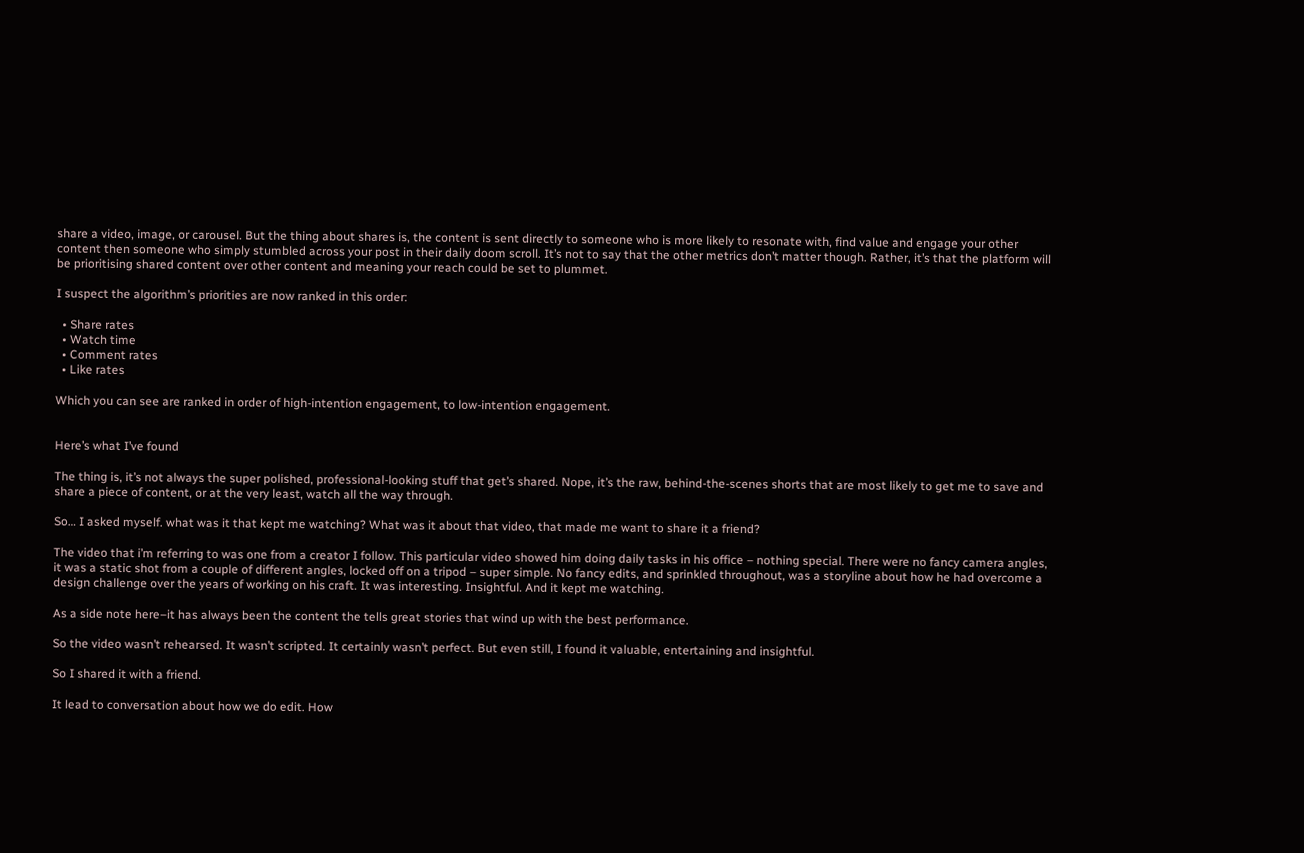share a video, image, or carousel. But the thing about shares is, the content is sent directly to someone who is more likely to resonate with, find value and engage your other content then someone who simply stumbled across your post in their daily doom scroll. It’s not to say that the other metrics don’t matter though. Rather, it’s that the platform will be prioritising shared content over other content and meaning your reach could be set to plummet.

I suspect the algorithm’s priorities are now ranked in this order:

  • Share rates
  • Watch time
  • Comment rates
  • Like rates

Which you can see are ranked in order of high-intention engagement, to low-intention engagement.


Here’s what I’ve found

The thing is, it’s not always the super polished, professional-looking stuff that get’s shared. Nope, it’s the raw, behind-the-scenes shorts that are most likely to get me to save and share a piece of content, or at the very least, watch all the way through.

So… I asked myself. what was it that kept me watching? What was it about that video, that made me want to share it a friend?

The video that i’m referring to was one from a creator I follow. This particular video showed him doing daily tasks in his office – nothing special. There were no fancy camera angles, it was a static shot from a couple of different angles, locked off on a tripod – super simple. No fancy edits, and sprinkled throughout, was a storyline about how he had overcome a design challenge over the years of working on his craft. It was interesting. Insightful. And it kept me watching.

As a side note here–it has always been the content the tells great stories that wind up with the best performance.

So the video wasn’t rehearsed. It wasn’t scripted. It certainly wasn’t perfect. But even still, I found it valuable, entertaining and insightful.

So I shared it with a friend.

It lead to conversation about how we do edit. How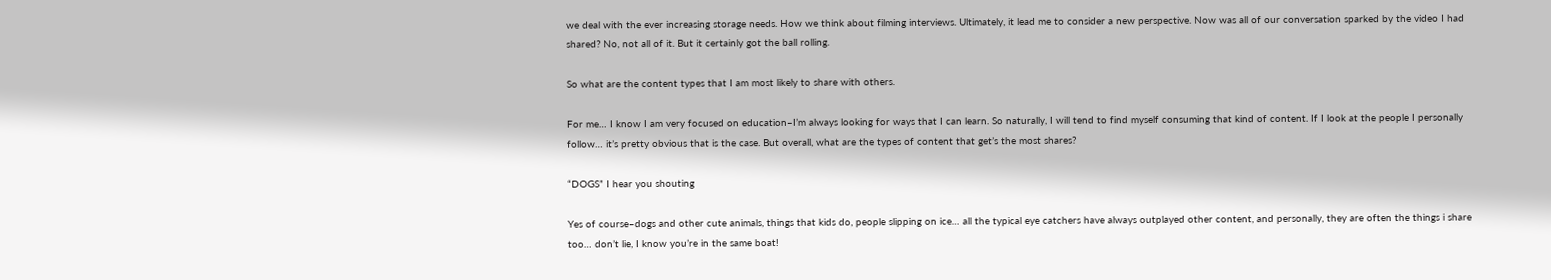we deal with the ever increasing storage needs. How we think about filming interviews. Ultimately, it lead me to consider a new perspective. Now was all of our conversation sparked by the video I had shared? No, not all of it. But it certainly got the ball rolling.

So what are the content types that I am most likely to share with others.

For me… I know I am very focused on education–I’m always looking for ways that I can learn. So naturally, I will tend to find myself consuming that kind of content. If I look at the people I personally follow… it’s pretty obvious that is the case. But overall, what are the types of content that get’s the most shares?

“DOGS” I hear you shouting

Yes of course–dogs and other cute animals, things that kids do, people slipping on ice… all the typical eye catchers have always outplayed other content, and personally, they are often the things i share too… don’t lie, I know you’re in the same boat!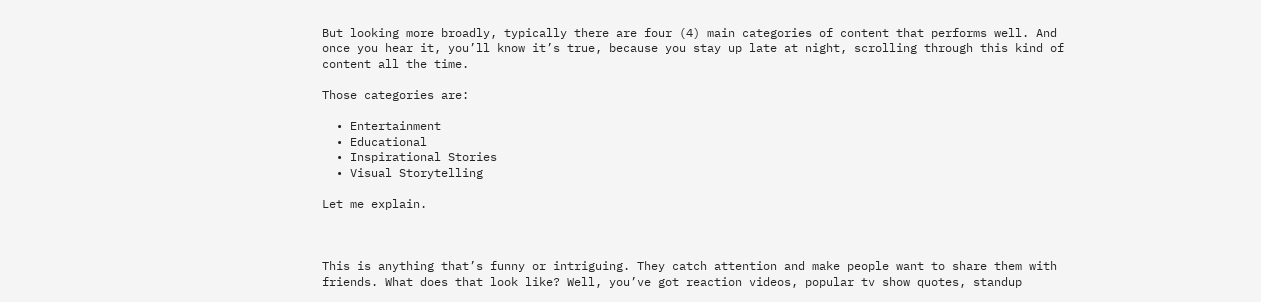But looking more broadly, typically there are four (4) main categories of content that performs well. And once you hear it, you’ll know it’s true, because you stay up late at night, scrolling through this kind of content all the time.

Those categories are:

  • Entertainment
  • Educational
  • Inspirational Stories
  • Visual Storytelling

Let me explain.



This is anything that’s funny or intriguing. They catch attention and make people want to share them with friends. What does that look like? Well, you’ve got reaction videos, popular tv show quotes, standup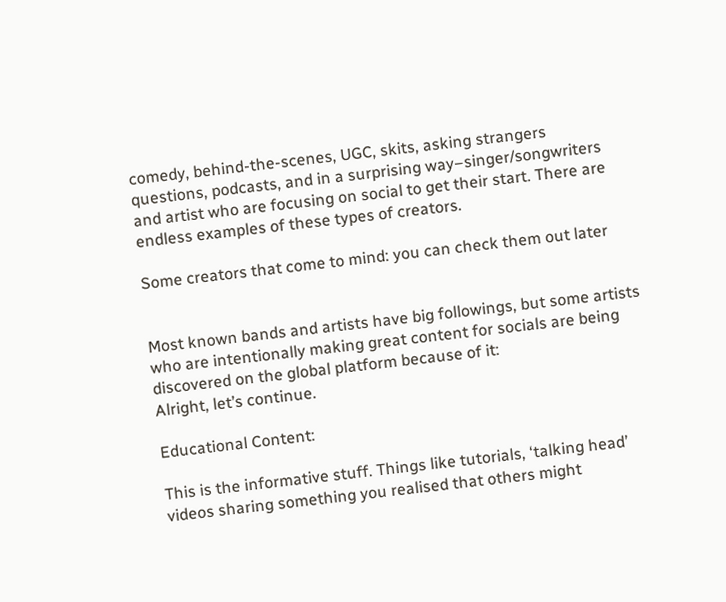comedy, behind-the-scenes, UGC, skits, asking strangers questions, podcasts, and in a surprising way–singer/songwriters and artist who are focusing on social to get their start. There are endless examples of these types of creators.

Some creators that come to mind: you can check them out later


Most known bands and artists have big followings, but some artists who are intentionally making great content for socials are being discovered on the global platform because of it:
Alright, let’s continue.

Educational Content:

This is the informative stuff. Things like tutorials, ‘talking head’ videos sharing something you realised that others might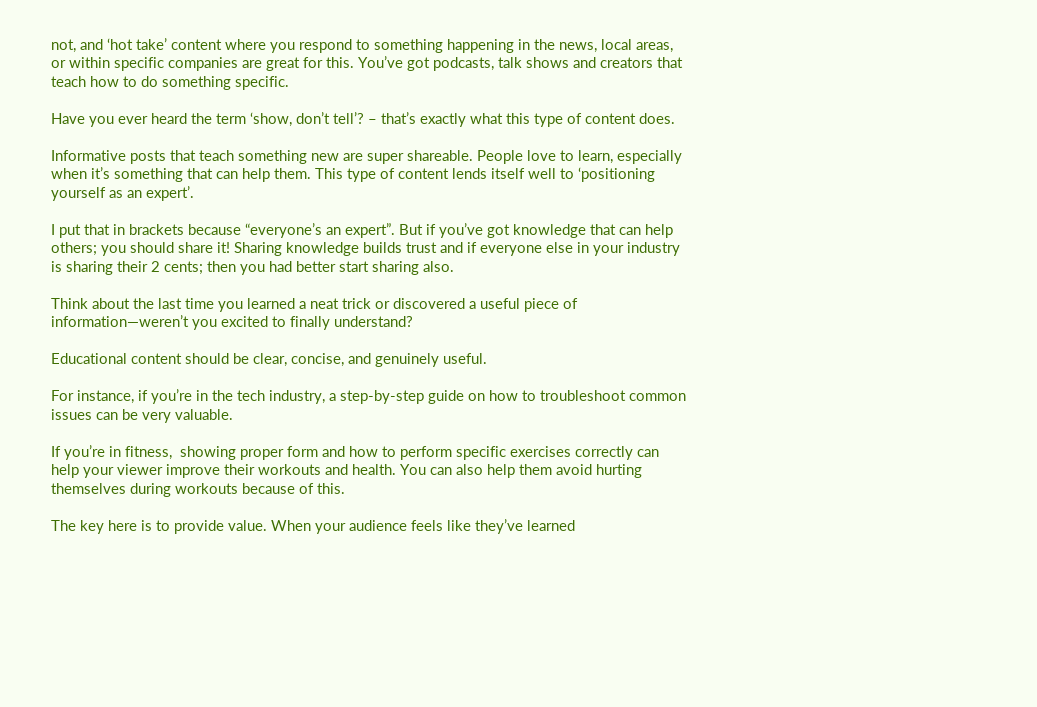not, and ‘hot take’ content where you respond to something happening in the news, local areas, or within specific companies are great for this. You’ve got podcasts, talk shows and creators that teach how to do something specific.

Have you ever heard the term ‘show, don’t tell’? – that’s exactly what this type of content does.

Informative posts that teach something new are super shareable. People love to learn, especially when it’s something that can help them. This type of content lends itself well to ‘positioning yourself as an expert’.

I put that in brackets because “everyone’s an expert”. But if you’ve got knowledge that can help others; you should share it! Sharing knowledge builds trust and if everyone else in your industry is sharing their 2 cents; then you had better start sharing also.

Think about the last time you learned a neat trick or discovered a useful piece of information—weren’t you excited to finally understand?

Educational content should be clear, concise, and genuinely useful.

For instance, if you’re in the tech industry, a step-by-step guide on how to troubleshoot common issues can be very valuable.

If you’re in fitness,  showing proper form and how to perform specific exercises correctly can help your viewer improve their workouts and health. You can also help them avoid hurting themselves during workouts because of this.

The key here is to provide value. When your audience feels like they’ve learned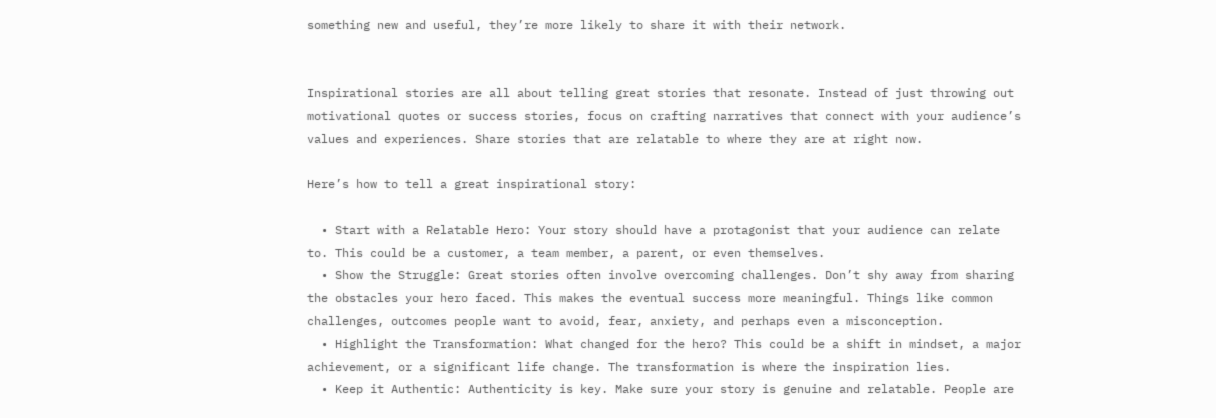something new and useful, they’re more likely to share it with their network.


Inspirational stories are all about telling great stories that resonate. Instead of just throwing out motivational quotes or success stories, focus on crafting narratives that connect with your audience’s values and experiences. Share stories that are relatable to where they are at right now.

Here’s how to tell a great inspirational story:

  • Start with a Relatable Hero: Your story should have a protagonist that your audience can relate to. This could be a customer, a team member, a parent, or even themselves.
  • Show the Struggle: Great stories often involve overcoming challenges. Don’t shy away from sharing the obstacles your hero faced. This makes the eventual success more meaningful. Things like common challenges, outcomes people want to avoid, fear, anxiety, and perhaps even a misconception.
  • Highlight the Transformation: What changed for the hero? This could be a shift in mindset, a major achievement, or a significant life change. The transformation is where the inspiration lies.
  • Keep it Authentic: Authenticity is key. Make sure your story is genuine and relatable. People are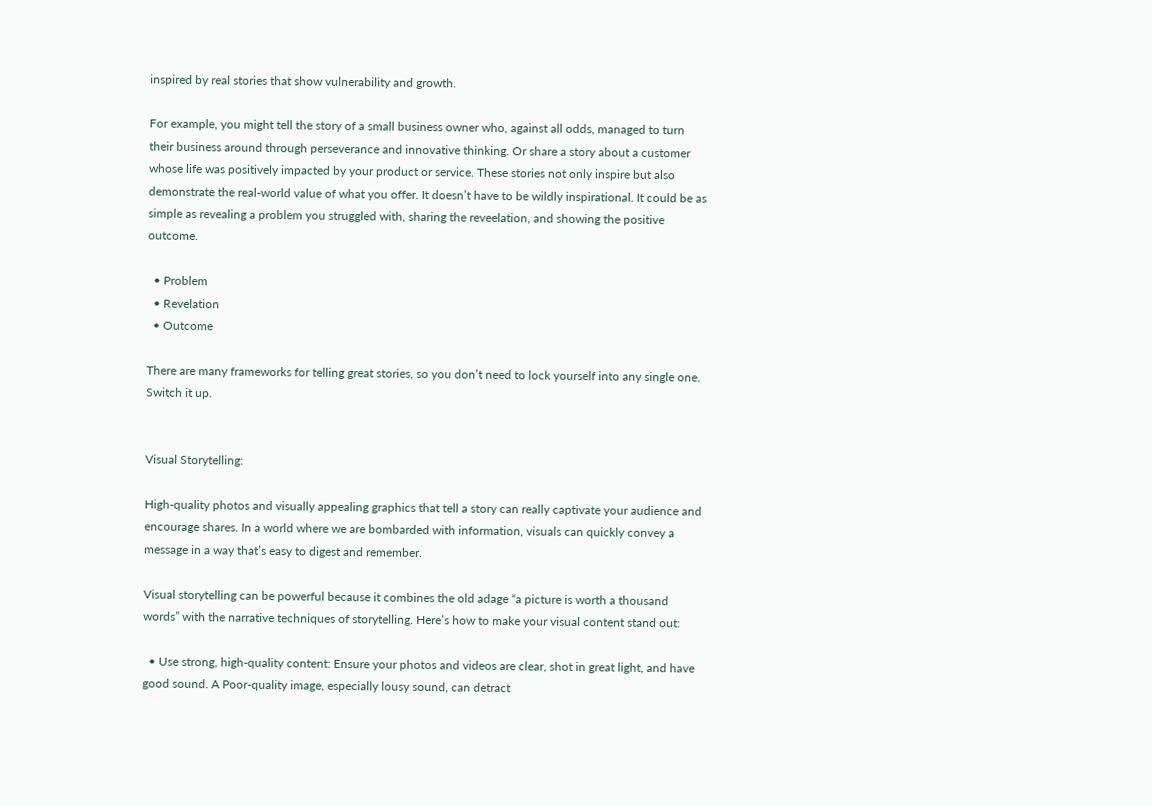inspired by real stories that show vulnerability and growth.

For example, you might tell the story of a small business owner who, against all odds, managed to turn their business around through perseverance and innovative thinking. Or share a story about a customer whose life was positively impacted by your product or service. These stories not only inspire but also demonstrate the real-world value of what you offer. It doesn’t have to be wildly inspirational. It could be as simple as revealing a problem you struggled with, sharing the reveelation, and showing the positive outcome.

  • Problem
  • Revelation
  • Outcome

There are many frameworks for telling great stories, so you don’t need to lock yourself into any single one. Switch it up.


Visual Storytelling:

High-quality photos and visually appealing graphics that tell a story can really captivate your audience and encourage shares. In a world where we are bombarded with information, visuals can quickly convey a message in a way that’s easy to digest and remember.

Visual storytelling can be powerful because it combines the old adage “a picture is worth a thousand words” with the narrative techniques of storytelling. Here’s how to make your visual content stand out:

  • Use strong, high-quality content: Ensure your photos and videos are clear, shot in great light, and have good sound. A Poor-quality image, especially lousy sound, can detract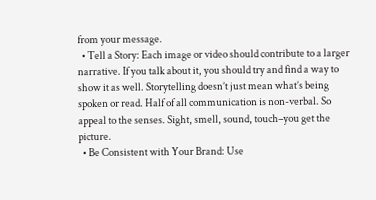from your message.
  • Tell a Story: Each image or video should contribute to a larger narrative. If you talk about it, you should try and find a way to show it as well. Storytelling doesn’t just mean what’s being spoken or read. Half of all communication is non-verbal. So appeal to the senses. Sight, smell, sound, touch–you get the picture.
  • Be Consistent with Your Brand: Use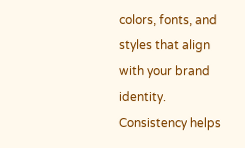colors, fonts, and styles that align with your brand identity. Consistency helps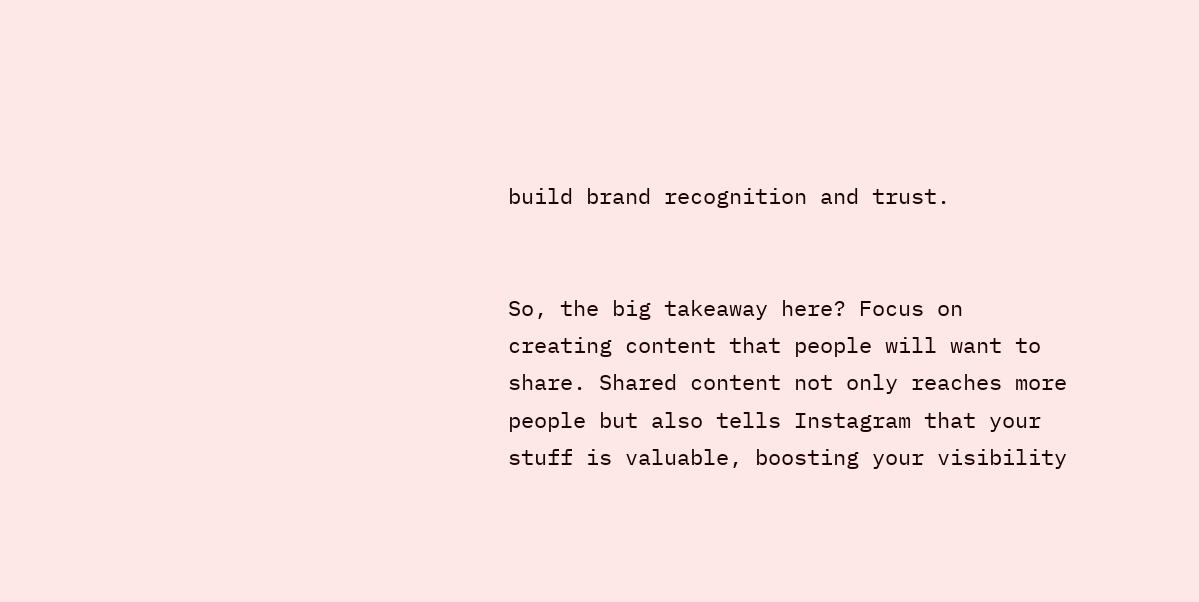build brand recognition and trust.


So, the big takeaway here? Focus on creating content that people will want to share. Shared content not only reaches more people but also tells Instagram that your stuff is valuable, boosting your visibility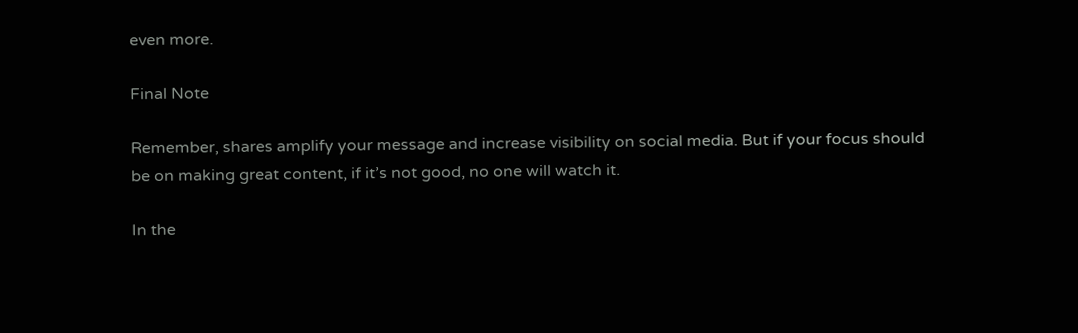even more.

Final Note

Remember, shares amplify your message and increase visibility on social media. But if your focus should be on making great content, if it’s not good, no one will watch it.

In the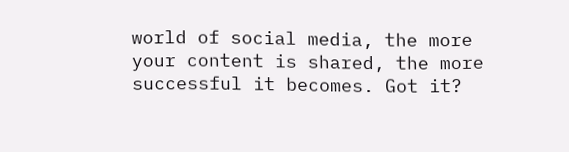world of social media, the more your content is shared, the more successful it becomes. Got it?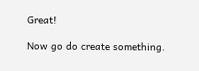Great!

Now go do create something.